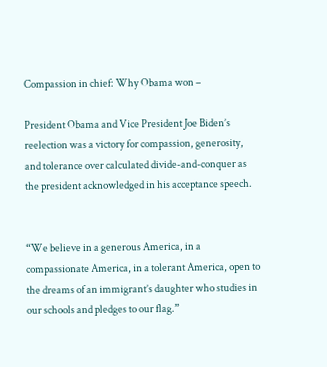Compassion in chief: Why Obama won –

President Obama and Vice President Joe Biden’s reelection was a victory for compassion, generosity, and tolerance over calculated divide-and-conquer as the president acknowledged in his acceptance speech.


“We believe in a generous America, in a compassionate America, in a tolerant America, open to the dreams of an immigrant’s daughter who studies in our schools and pledges to our flag.”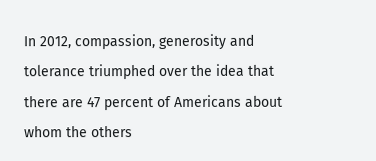In 2012, compassion, generosity and tolerance triumphed over the idea that there are 47 percent of Americans about whom the others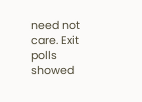need not care. Exit polls showed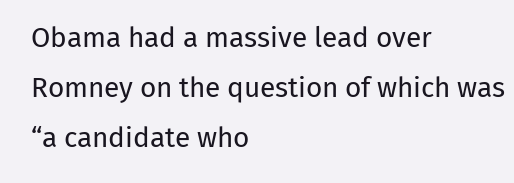Obama had a massive lead over Romney on the question of which was “a candidate who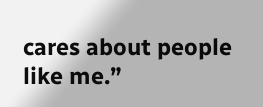cares about people like me.”